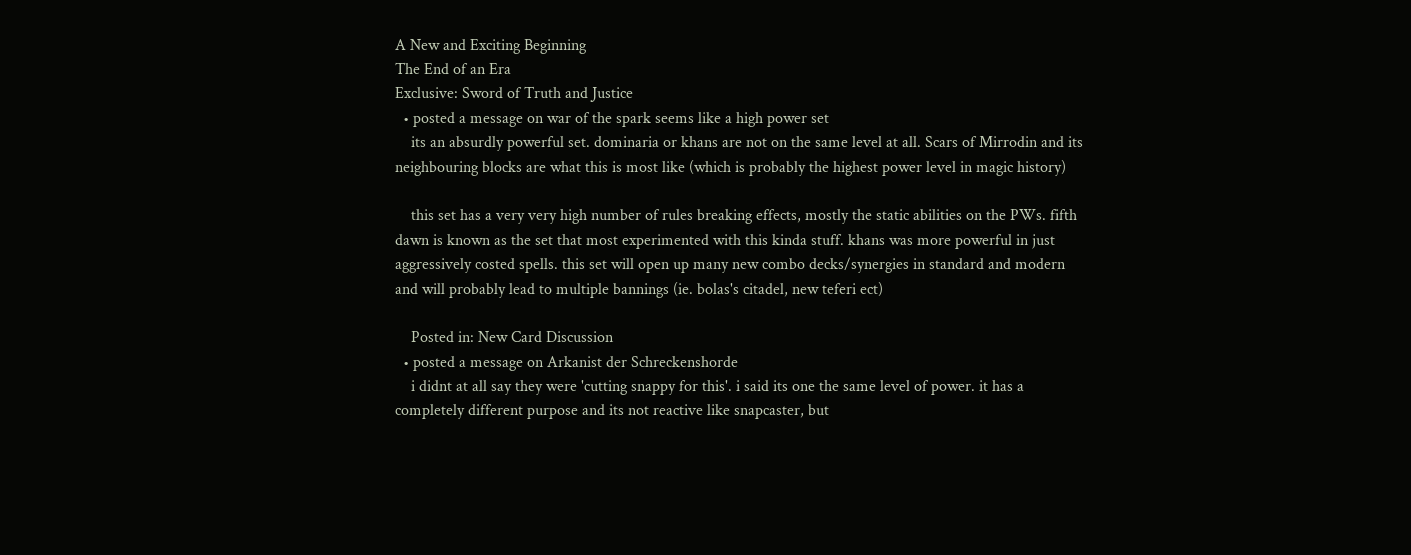A New and Exciting Beginning
The End of an Era
Exclusive: Sword of Truth and Justice
  • posted a message on war of the spark seems like a high power set
    its an absurdly powerful set. dominaria or khans are not on the same level at all. Scars of Mirrodin and its neighbouring blocks are what this is most like (which is probably the highest power level in magic history)

    this set has a very very high number of rules breaking effects, mostly the static abilities on the PWs. fifth dawn is known as the set that most experimented with this kinda stuff. khans was more powerful in just aggressively costed spells. this set will open up many new combo decks/synergies in standard and modern and will probably lead to multiple bannings (ie. bolas's citadel, new teferi ect)

    Posted in: New Card Discussion
  • posted a message on Arkanist der Schreckenshorde
    i didnt at all say they were 'cutting snappy for this'. i said its one the same level of power. it has a completely different purpose and its not reactive like snapcaster, but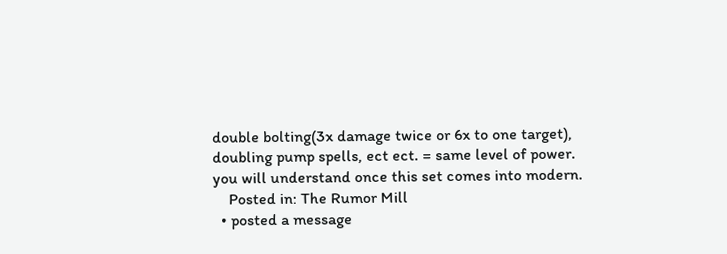double bolting(3x damage twice or 6x to one target), doubling pump spells, ect ect. = same level of power. you will understand once this set comes into modern.
    Posted in: The Rumor Mill
  • posted a message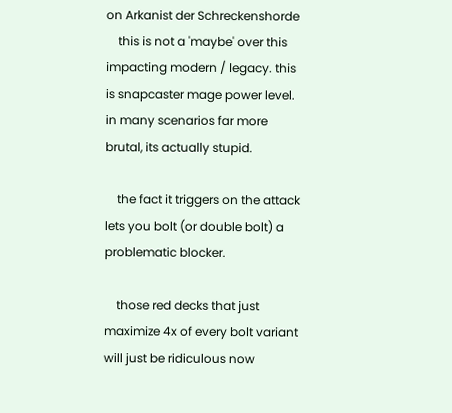on Arkanist der Schreckenshorde
    this is not a 'maybe' over this impacting modern / legacy. this is snapcaster mage power level. in many scenarios far more brutal, its actually stupid.

    the fact it triggers on the attack lets you bolt (or double bolt) a problematic blocker.

    those red decks that just maximize 4x of every bolt variant will just be ridiculous now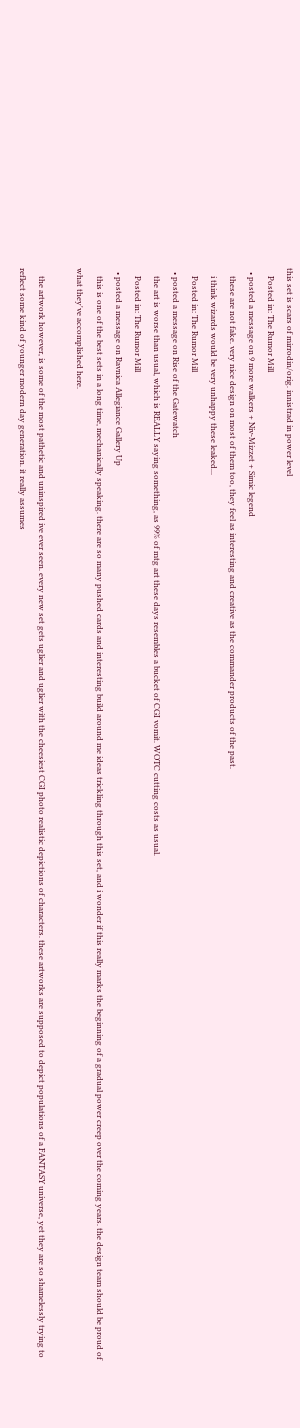this set is scars of mirrodin/orig. innistrad in power level
    Posted in: The Rumor Mill
  • posted a message on 9 more walkers + Niv-Mizzet + Simic legend
    these are not fake. very nice design on most of them too, they feel as interesting and creative as the commander products of the past.
    i think wizards would be very unhappy these leaked...
    Posted in: The Rumor Mill
  • posted a message on Rise of the Gatewatch
    the art is worse than usual, which is REALLY saying something, as 99% of mtg art these days resembles a bucket of CGI vomit. WOTC cutting costs as usual.
    Posted in: The Rumor Mill
  • posted a message on Ravnica Allegiance Gallery Up
    this is one of the best sets in a long time, mechanically speaking. there are so many pushed cards and interesting build around me ideas trickling through this set, and i wonder if this really marks the beginning of a gradual power creep over the coming years. the design team should be proud of what they've accomplished here.

    the artwork however, is some of the most pathetic and uninspired ive ever seen. every new set gets uglier and uglier with the cheesiest CGI photo realistic depictions of characters. these artworks are supposed to depict populations of a FANTASY universe, yet they are so shamelessly trying to reflect some kind of younger modern day generation. it really assumes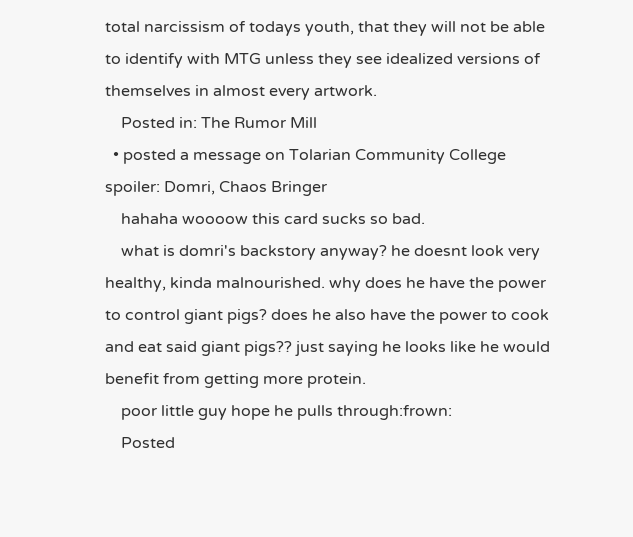total narcissism of todays youth, that they will not be able to identify with MTG unless they see idealized versions of themselves in almost every artwork.
    Posted in: The Rumor Mill
  • posted a message on Tolarian Community College spoiler: Domri, Chaos Bringer
    hahaha woooow this card sucks so bad.
    what is domri's backstory anyway? he doesnt look very healthy, kinda malnourished. why does he have the power to control giant pigs? does he also have the power to cook and eat said giant pigs?? just saying he looks like he would benefit from getting more protein.
    poor little guy hope he pulls through:frown:
    Posted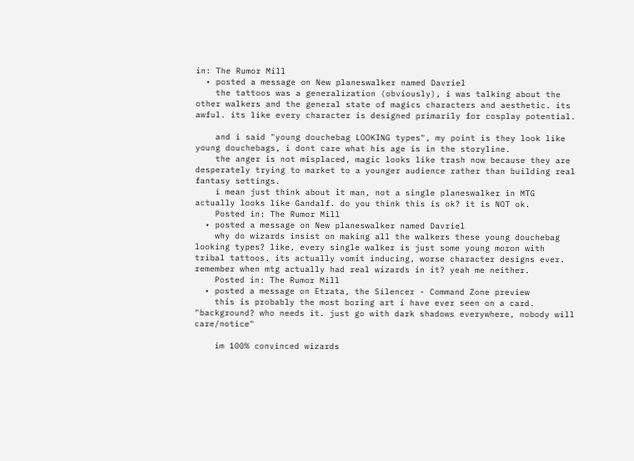in: The Rumor Mill
  • posted a message on New planeswalker named Davriel
    the tattoos was a generalization (obviously), i was talking about the other walkers and the general state of magics characters and aesthetic. its awful. its like every character is designed primarily for cosplay potential.

    and i said "young douchebag LOOKING types", my point is they look like young douchebags, i dont care what his age is in the storyline.
    the anger is not misplaced, magic looks like trash now because they are desperately trying to market to a younger audience rather than building real fantasy settings.
    i mean just think about it man, not a single planeswalker in MTG actually looks like Gandalf. do you think this is ok? it is NOT ok.
    Posted in: The Rumor Mill
  • posted a message on New planeswalker named Davriel
    why do wizards insist on making all the walkers these young douchebag looking types? like, every single walker is just some young moron with tribal tattoos. its actually vomit inducing, worse character designs ever. remember when mtg actually had real wizards in it? yeah me neither.
    Posted in: The Rumor Mill
  • posted a message on Etrata, the Silencer - Command Zone preview
    this is probably the most boring art i have ever seen on a card. "background? who needs it. just go with dark shadows everywhere, nobody will care/notice"

    im 100% convinced wizards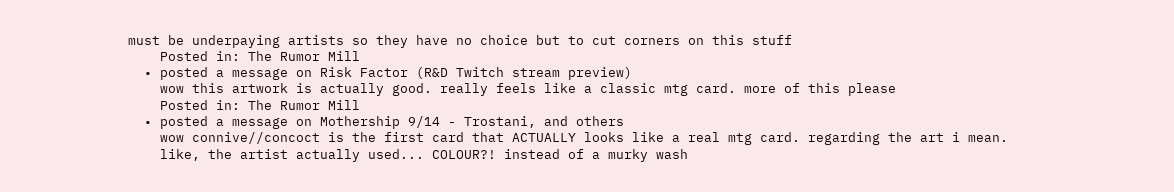must be underpaying artists so they have no choice but to cut corners on this stuff
    Posted in: The Rumor Mill
  • posted a message on Risk Factor (R&D Twitch stream preview)
    wow this artwork is actually good. really feels like a classic mtg card. more of this please
    Posted in: The Rumor Mill
  • posted a message on Mothership 9/14 - Trostani, and others
    wow connive//concoct is the first card that ACTUALLY looks like a real mtg card. regarding the art i mean.
    like, the artist actually used... COLOUR?! instead of a murky wash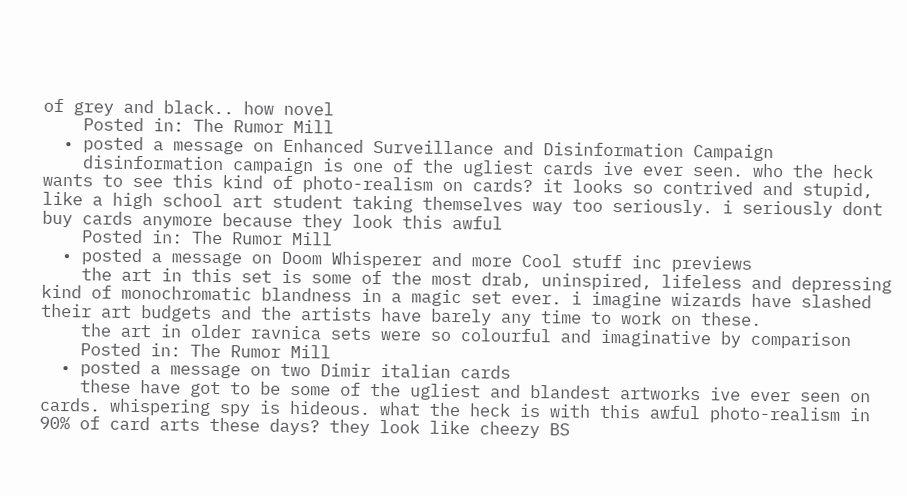of grey and black.. how novel
    Posted in: The Rumor Mill
  • posted a message on Enhanced Surveillance and Disinformation Campaign
    disinformation campaign is one of the ugliest cards ive ever seen. who the heck wants to see this kind of photo-realism on cards? it looks so contrived and stupid, like a high school art student taking themselves way too seriously. i seriously dont buy cards anymore because they look this awful
    Posted in: The Rumor Mill
  • posted a message on Doom Whisperer and more Cool stuff inc previews
    the art in this set is some of the most drab, uninspired, lifeless and depressing kind of monochromatic blandness in a magic set ever. i imagine wizards have slashed their art budgets and the artists have barely any time to work on these.
    the art in older ravnica sets were so colourful and imaginative by comparison
    Posted in: The Rumor Mill
  • posted a message on two Dimir italian cards
    these have got to be some of the ugliest and blandest artworks ive ever seen on cards. whispering spy is hideous. what the heck is with this awful photo-realism in 90% of card arts these days? they look like cheezy BS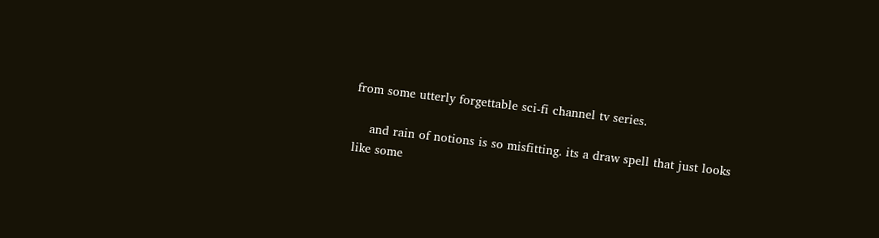from some utterly forgettable sci-fi channel tv series.

    and rain of notions is so misfitting. its a draw spell that just looks like some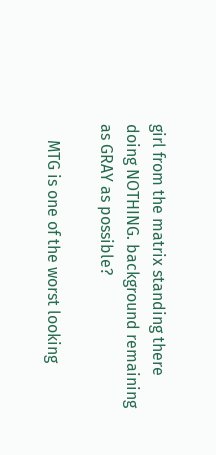girl from the matrix standing there doing NOTHING. background remaining as GRAY as possible?

    MTG is one of the worst looking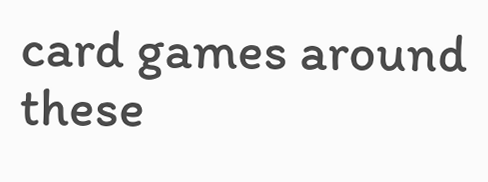card games around these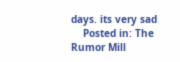days. its very sad
    Posted in: The Rumor Mill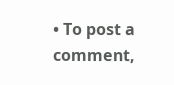• To post a comment,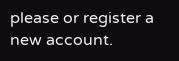please or register a new account.